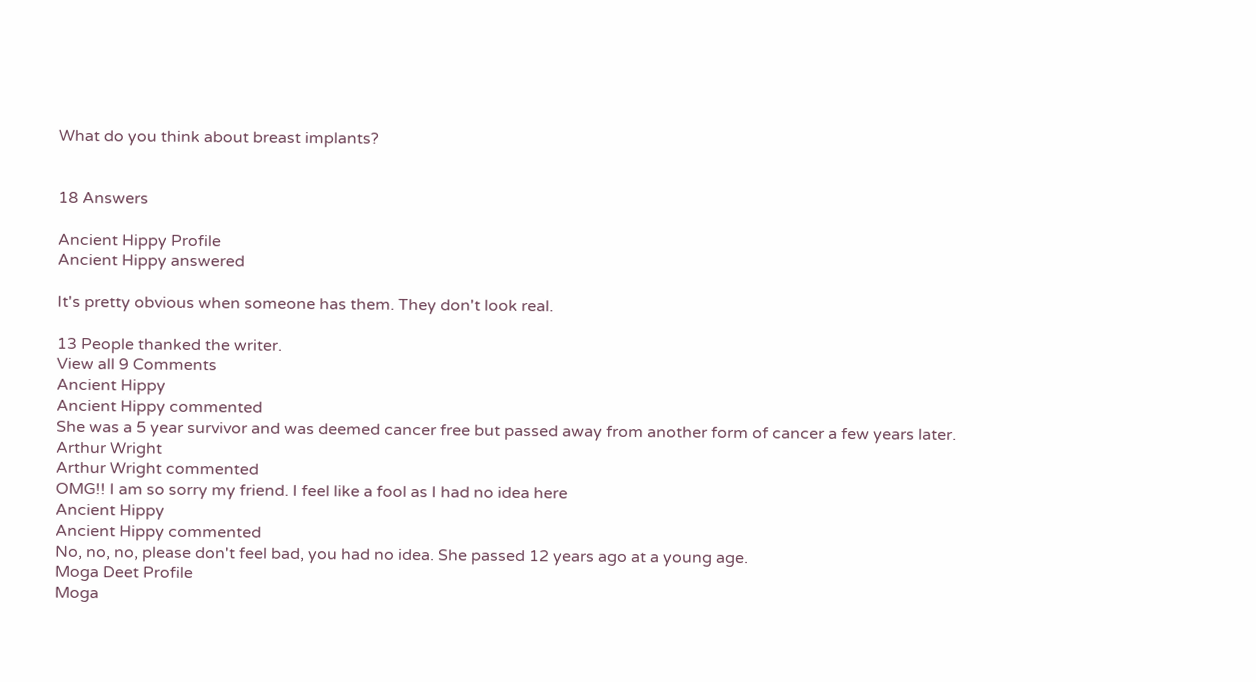What do you think about breast implants?


18 Answers

Ancient Hippy Profile
Ancient Hippy answered

It's pretty obvious when someone has them. They don't look real.

13 People thanked the writer.
View all 9 Comments
Ancient Hippy
Ancient Hippy commented
She was a 5 year survivor and was deemed cancer free but passed away from another form of cancer a few years later.
Arthur Wright
Arthur Wright commented
OMG!! I am so sorry my friend. I feel like a fool as I had no idea here
Ancient Hippy
Ancient Hippy commented
No, no, no, please don't feel bad, you had no idea. She passed 12 years ago at a young age.
Moga Deet Profile
Moga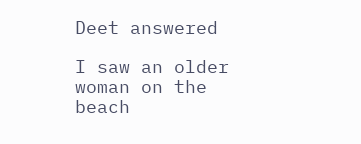Deet answered

I saw an older woman on the beach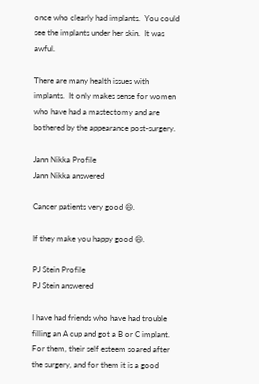once who clearly had implants.  You could see the implants under her skin.  It was awful.

There are many health issues with implants.  It only makes sense for women who have had a mastectomy and are bothered by the appearance post-surgery.

Jann Nikka Profile
Jann Nikka answered

Cancer patients very good 😄.

If they make you happy good 😄.

PJ Stein Profile
PJ Stein answered

I have had friends who have had trouble filling an A cup and got a B or C implant. For them, their self esteem soared after the surgery, and for them it is a good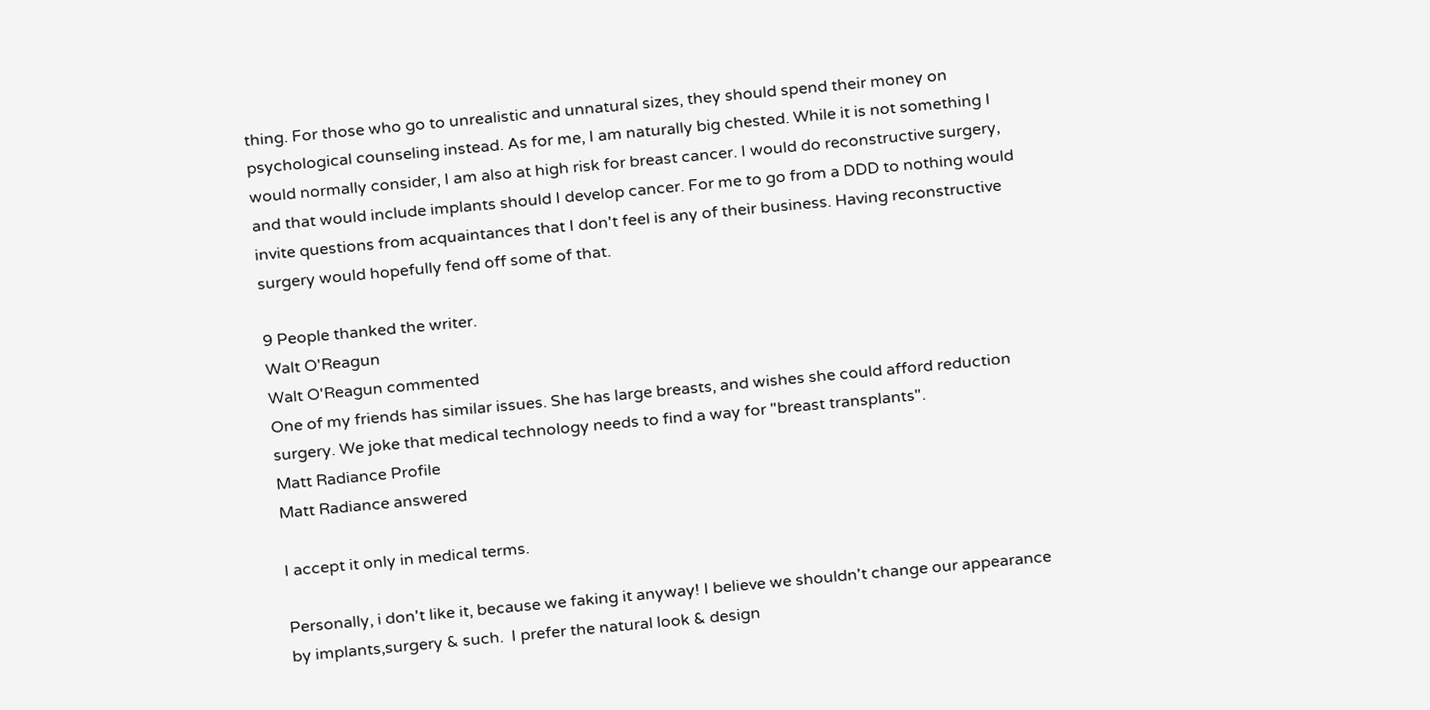thing. For those who go to unrealistic and unnatural sizes, they should spend their money on psychological counseling instead. As for me, I am naturally big chested. While it is not something I would normally consider, I am also at high risk for breast cancer. I would do reconstructive surgery, and that would include implants should I develop cancer. For me to go from a DDD to nothing would invite questions from acquaintances that I don't feel is any of their business. Having reconstructive surgery would hopefully fend off some of that.

9 People thanked the writer.
Walt O'Reagun
Walt O'Reagun commented
One of my friends has similar issues. She has large breasts, and wishes she could afford reduction surgery. We joke that medical technology needs to find a way for "breast transplants".
Matt Radiance Profile
Matt Radiance answered

I accept it only in medical terms.

Personally, i don't like it, because we faking it anyway! I believe we shouldn't change our appearance by implants,surgery & such.  I prefer the natural look & design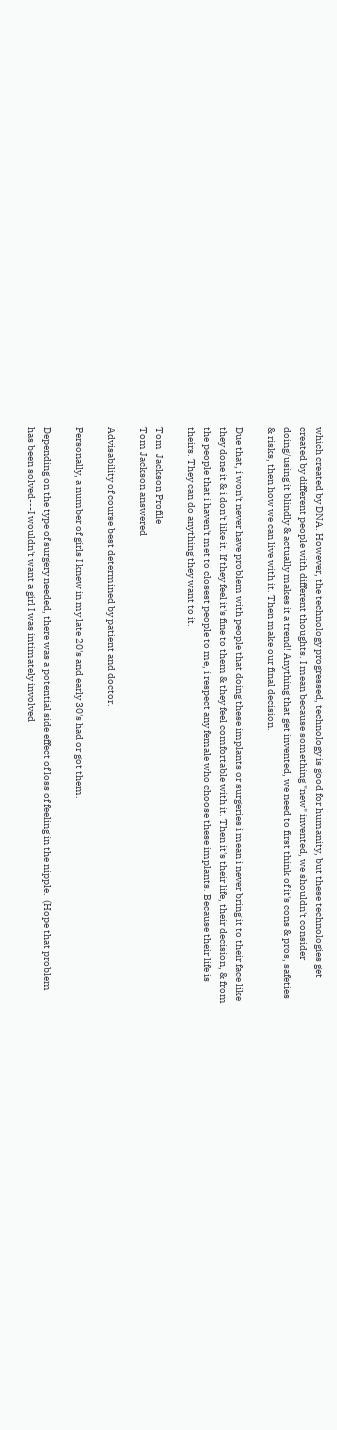which created by DNA. However, the technology progressed, technology is good for humanity, but these technologies get created by different people with different thoughts. I mean because something "new" invented, we shouldn't consider doing/using it blindly & actually makes it a trend! Anything that get invented, we need to first think of it's cons & pros, safeties & risks, then how we can live with it. Then make our final decision.

Due that, i won't never have problem with people that doing these implants or surgeries i mean i never bring it to their face like they done it & i don't like it. If they feel it's fine to them & they feel comfortable with it. Then it's their life, their decision, & from the people that i haven't met to closest people to me, i respect any female who choose these implants. Because their life is theirs. They can do anything they want to it.

Tom  Jackson Profile
Tom Jackson answered

Advisability of course best determined by patient and doctor.

Personally, a number of girls I knew in my late 20's and early 30's had or got them.

Depending on the type of surgery needed, there was a potential side effect of loss of feeling in the nipple.  (Hope that problem has been solved---I wouldn't want a girl I was intimately involved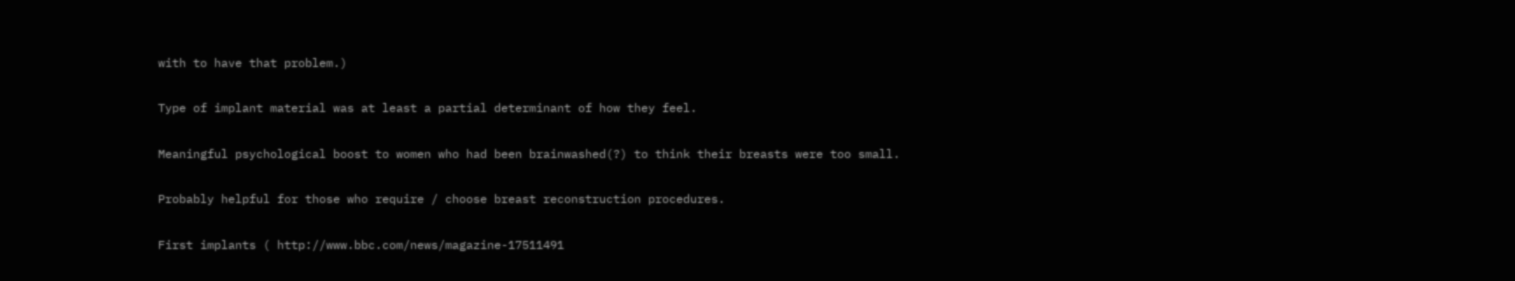with to have that problem.)

Type of implant material was at least a partial determinant of how they feel.

Meaningful psychological boost to women who had been brainwashed(?) to think their breasts were too small.

Probably helpful for those who require / choose breast reconstruction procedures.

First implants ( http://www.bbc.com/news/magazine-17511491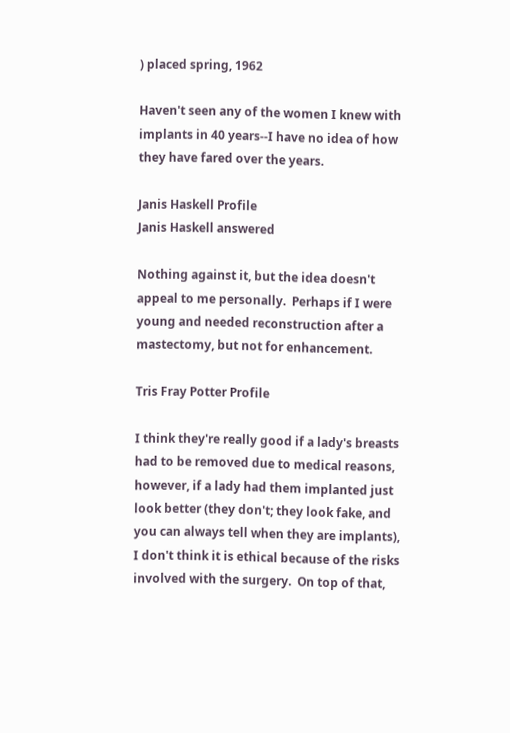) placed spring, 1962

Haven't seen any of the women I knew with implants in 40 years--I have no idea of how they have fared over the years.

Janis Haskell Profile
Janis Haskell answered

Nothing against it, but the idea doesn't appeal to me personally.  Perhaps if I were young and needed reconstruction after a mastectomy, but not for enhancement.

Tris Fray Potter Profile

I think they're really good if a lady's breasts had to be removed due to medical reasons, however, if a lady had them implanted just  look better (they don't; they look fake, and you can always tell when they are implants), I don't think it is ethical because of the risks involved with the surgery.  On top of that,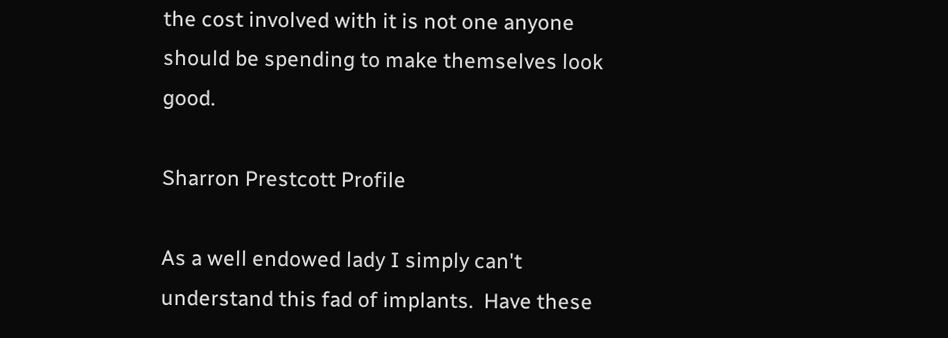the cost involved with it is not one anyone should be spending to make themselves look good.

Sharron Prestcott Profile

As a well endowed lady I simply can't understand this fad of implants.  Have these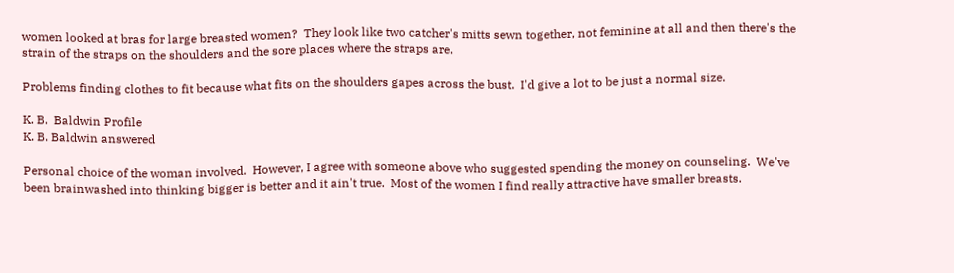women looked at bras for large breasted women?  They look like two catcher's mitts sewn together, not feminine at all and then there's the strain of the straps on the shoulders and the sore places where the straps are.

Problems finding clothes to fit because what fits on the shoulders gapes across the bust.  I'd give a lot to be just a normal size.

K. B.  Baldwin Profile
K. B. Baldwin answered

Personal choice of the woman involved.  However, I agree with someone above who suggested spending the money on counseling.  We've been brainwashed into thinking bigger is better and it ain't true.  Most of the women I find really attractive have smaller breasts.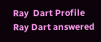Ray  Dart Profile
Ray Dart answered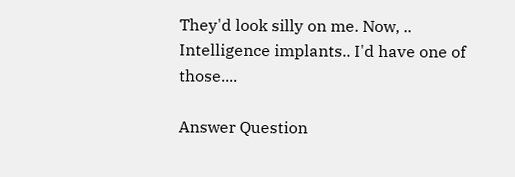They'd look silly on me. Now, .. Intelligence implants.. I'd have one of those....

Answer Question